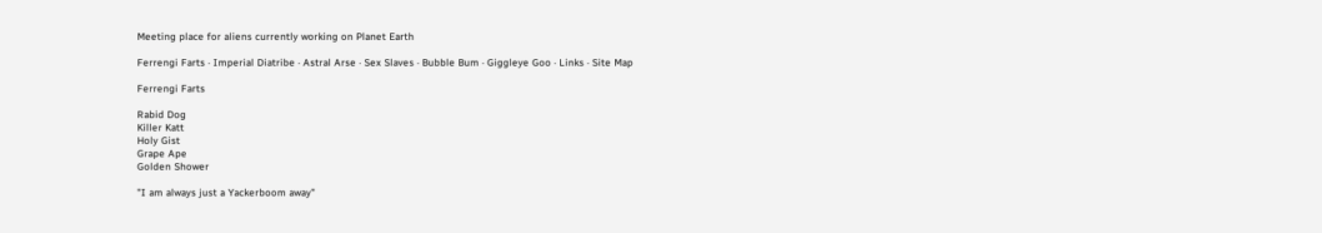Meeting place for aliens currently working on Planet Earth

Ferrengi Farts · Imperial Diatribe · Astral Arse · Sex Slaves · Bubble Bum · Giggleye Goo · Links · Site Map

Ferrengi Farts

Rabid Dog
Killer Katt
Holy Gist
Grape Ape
Golden Shower

"I am always just a Yackerboom away"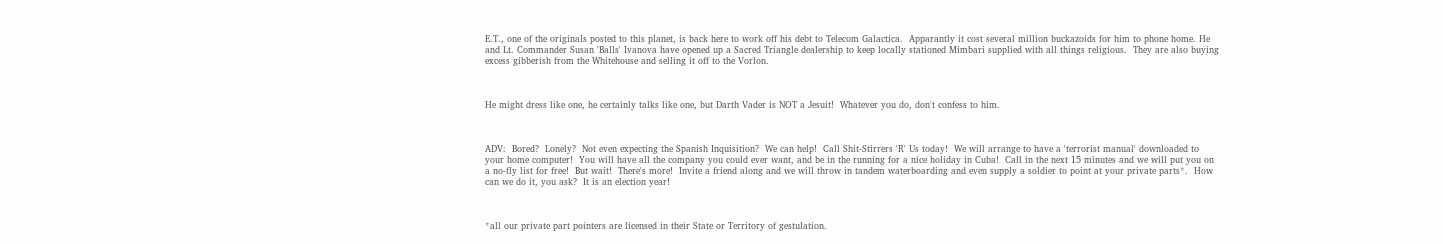E.T., one of the originals posted to this planet, is back here to work off his debt to Telecom Galactica.  Apparantly it cost several million buckazoids for him to phone home. He and Lt. Commander Susan 'Balls' Ivanova have opened up a Sacred Triangle dealership to keep locally stationed Mimbari supplied with all things religious.  They are also buying excess gibberish from the Whitehouse and selling it off to the Vorlon.



He might dress like one, he certainly talks like one, but Darth Vader is NOT a Jesuit!  Whatever you do, don't confess to him.



ADV:  Bored?  Lonely?  Not even expecting the Spanish Inquisition?  We can help!  Call Shit-Stirrers 'R' Us today!  We will arrange to have a 'terrorist manual' downloaded to your home computer!  You will have all the company you could ever want, and be in the running for a nice holiday in Cuba!  Call in the next 15 minutes and we will put you on a no-fly list for free!  But wait!  There's more!  Invite a friend along and we will throw in tandem waterboarding and even supply a soldier to point at your private parts*.  How can we do it, you ask?  It is an election year!



*all our private part pointers are licensed in their State or Territory of gestulation.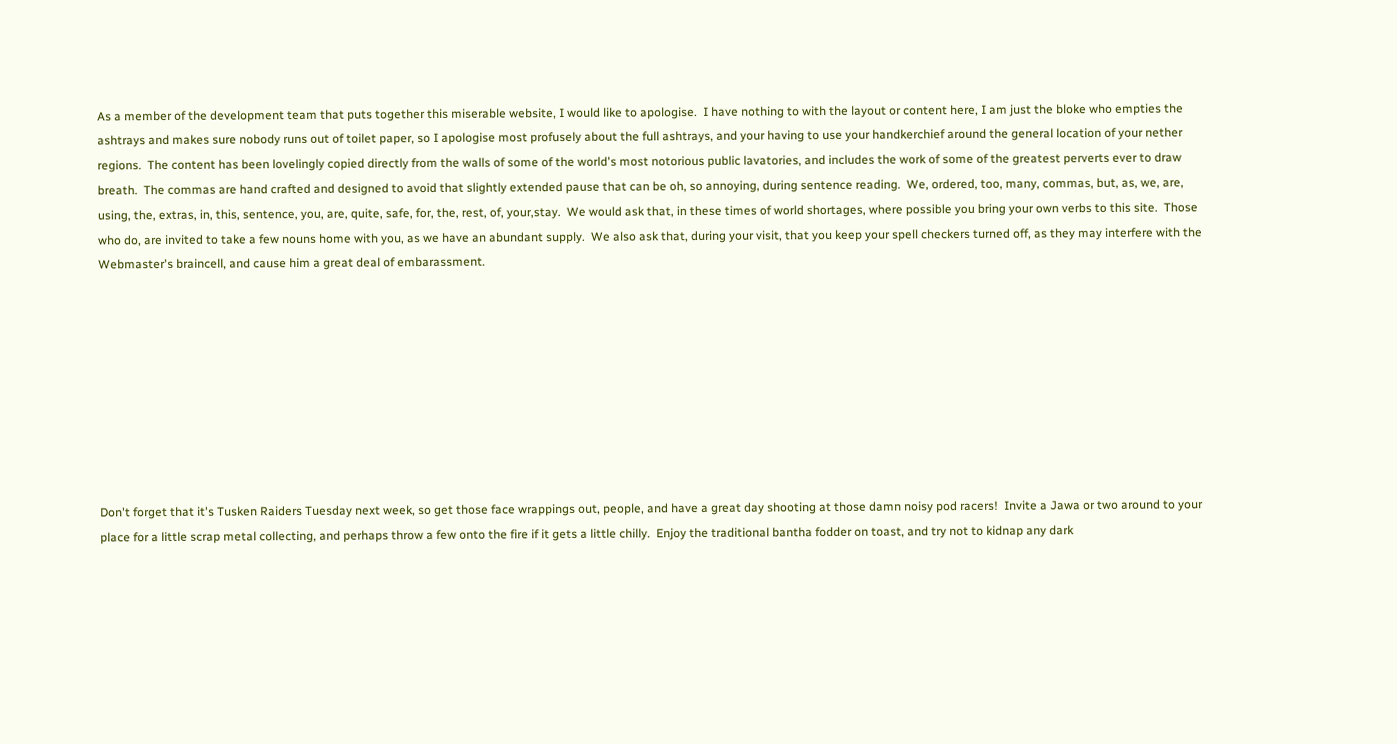As a member of the development team that puts together this miserable website, I would like to apologise.  I have nothing to with the layout or content here, I am just the bloke who empties the ashtrays and makes sure nobody runs out of toilet paper, so I apologise most profusely about the full ashtrays, and your having to use your handkerchief around the general location of your nether regions.  The content has been lovelingly copied directly from the walls of some of the world's most notorious public lavatories, and includes the work of some of the greatest perverts ever to draw breath.  The commas are hand crafted and designed to avoid that slightly extended pause that can be oh, so annoying, during sentence reading.  We, ordered, too, many, commas, but, as, we, are, using, the, extras, in, this, sentence, you, are, quite, safe, for, the, rest, of, your,stay.  We would ask that, in these times of world shortages, where possible you bring your own verbs to this site.  Those who do, are invited to take a few nouns home with you, as we have an abundant supply.  We also ask that, during your visit, that you keep your spell checkers turned off, as they may interfere with the Webmaster's braincell, and cause him a great deal of embarassment.









Don't forget that it's Tusken Raiders Tuesday next week, so get those face wrappings out, people, and have a great day shooting at those damn noisy pod racers!  Invite a Jawa or two around to your place for a little scrap metal collecting, and perhaps throw a few onto the fire if it gets a little chilly.  Enjoy the traditional bantha fodder on toast, and try not to kidnap any dark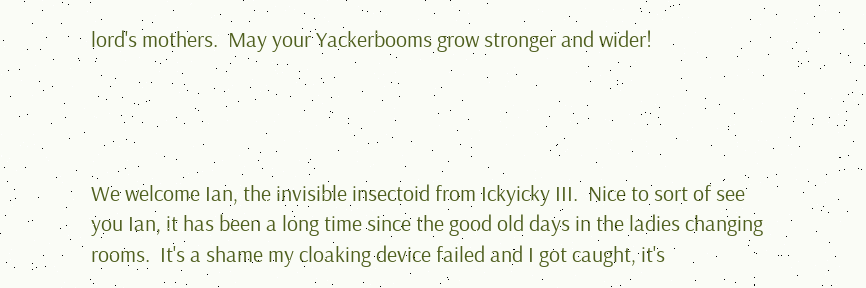lord's mothers.  May your Yackerbooms grow stronger and wider!




We welcome Ian, the invisible insectoid from Ickyicky III.  Nice to sort of see you Ian, it has been a long time since the good old days in the ladies changing rooms.  It's a shame my cloaking device failed and I got caught, it's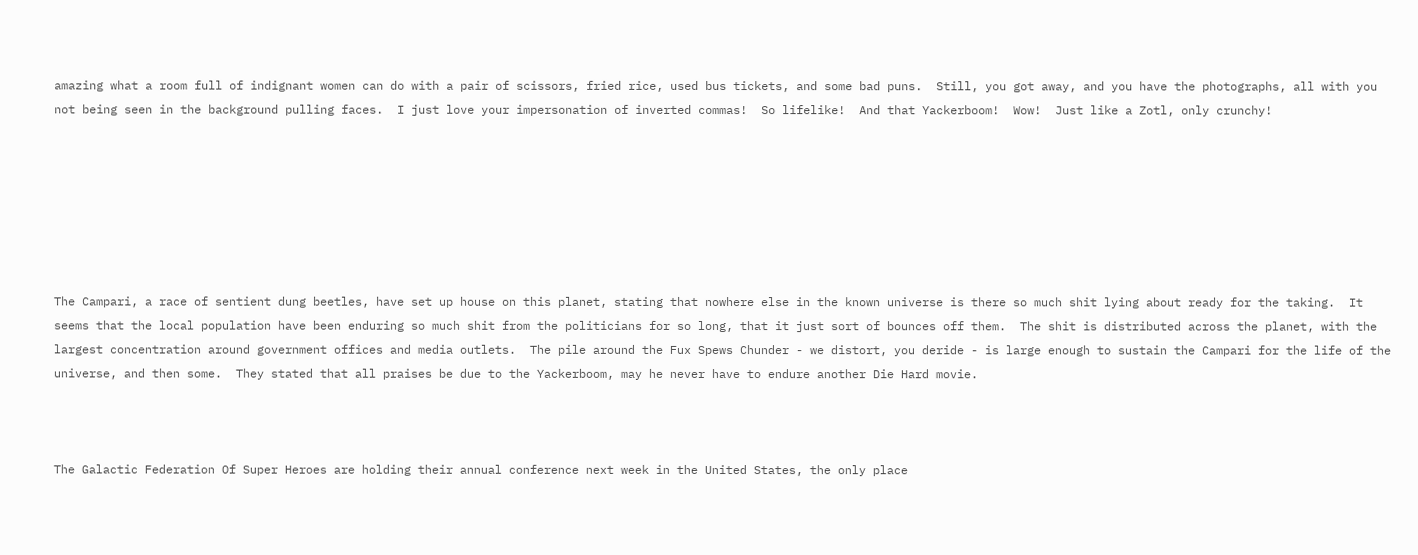amazing what a room full of indignant women can do with a pair of scissors, fried rice, used bus tickets, and some bad puns.  Still, you got away, and you have the photographs, all with you not being seen in the background pulling faces.  I just love your impersonation of inverted commas!  So lifelike!  And that Yackerboom!  Wow!  Just like a Zotl, only crunchy!







The Campari, a race of sentient dung beetles, have set up house on this planet, stating that nowhere else in the known universe is there so much shit lying about ready for the taking.  It seems that the local population have been enduring so much shit from the politicians for so long, that it just sort of bounces off them.  The shit is distributed across the planet, with the largest concentration around government offices and media outlets.  The pile around the Fux Spews Chunder - we distort, you deride - is large enough to sustain the Campari for the life of the universe, and then some.  They stated that all praises be due to the Yackerboom, may he never have to endure another Die Hard movie.



The Galactic Federation Of Super Heroes are holding their annual conference next week in the United States, the only place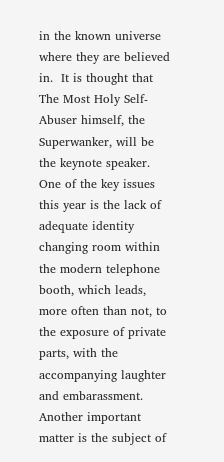in the known universe where they are believed in.  It is thought that The Most Holy Self-Abuser himself, the Superwanker, will be the keynote speaker.  One of the key issues this year is the lack of adequate identity changing room within the modern telephone booth, which leads, more often than not, to the exposure of private parts, with the accompanying laughter and embarassment.  Another important matter is the subject of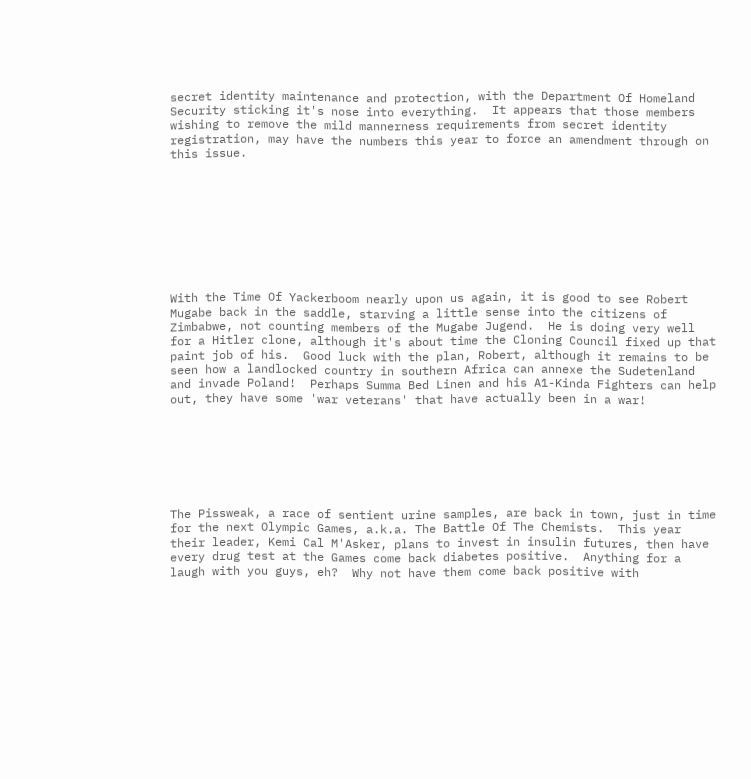secret identity maintenance and protection, with the Department Of Homeland Security sticking it's nose into everything.  It appears that those members wishing to remove the mild mannerness requirements from secret identity registration, may have the numbers this year to force an amendment through on this issue.









With the Time Of Yackerboom nearly upon us again, it is good to see Robert Mugabe back in the saddle, starving a little sense into the citizens of Zimbabwe, not counting members of the Mugabe Jugend.  He is doing very well for a Hitler clone, although it's about time the Cloning Council fixed up that paint job of his.  Good luck with the plan, Robert, although it remains to be seen how a landlocked country in southern Africa can annexe the Sudetenland and invade Poland!  Perhaps Summa Bed Linen and his A1-Kinda Fighters can help out, they have some 'war veterans' that have actually been in a war!







The Pissweak, a race of sentient urine samples, are back in town, just in time for the next Olympic Games, a.k.a. The Battle Of The Chemists.  This year their leader, Kemi Cal M'Asker, plans to invest in insulin futures, then have every drug test at the Games come back diabetes positive.  Anything for a laugh with you guys, eh?  Why not have them come back positive with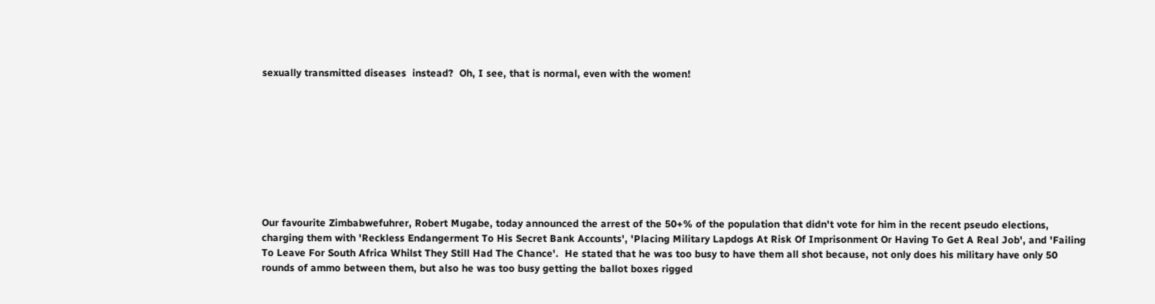sexually transmitted diseases  instead?  Oh, I see, that is normal, even with the women!









Our favourite Zimbabwefuhrer, Robert Mugabe, today announced the arrest of the 50+% of the population that didn't vote for him in the recent pseudo elections, charging them with 'Reckless Endangerment To His Secret Bank Accounts', 'Placing Military Lapdogs At Risk Of Imprisonment Or Having To Get A Real Job', and 'Failing To Leave For South Africa Whilst They Still Had The Chance'.  He stated that he was too busy to have them all shot because, not only does his military have only 50 rounds of ammo between them, but also he was too busy getting the ballot boxes rigged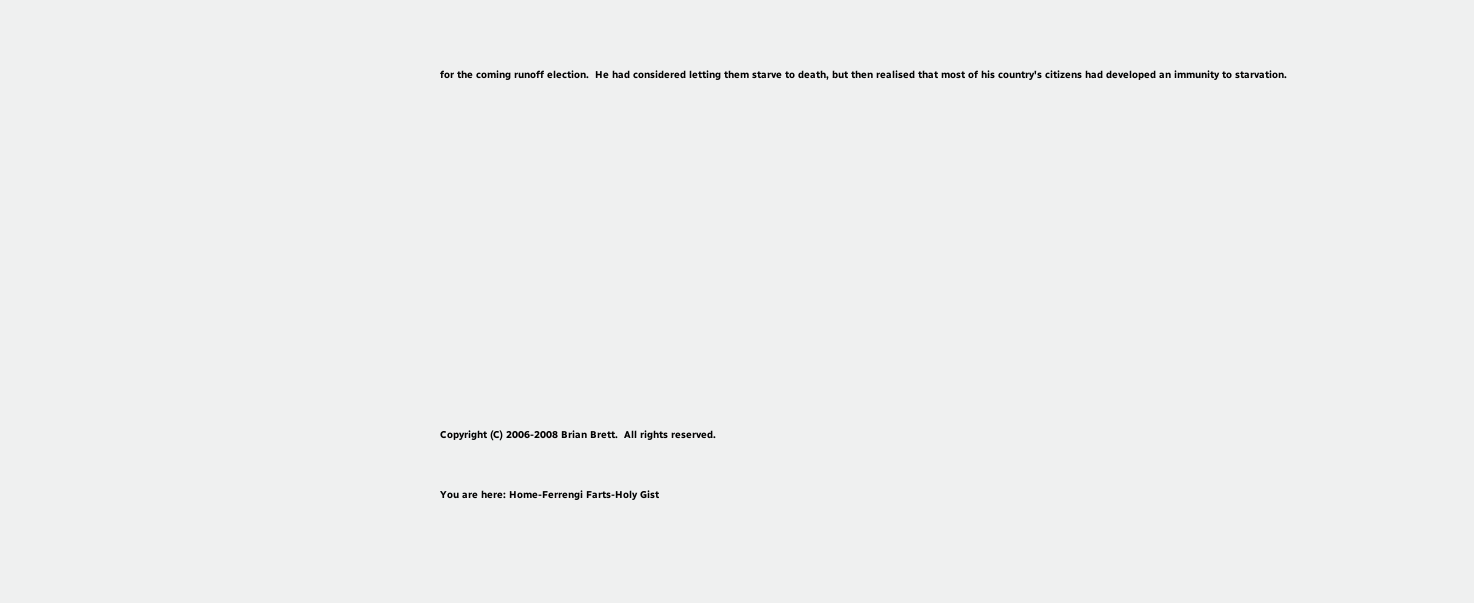for the coming runoff election.  He had considered letting them starve to death, but then realised that most of his country's citizens had developed an immunity to starvation.

















Copyright (C) 2006-2008 Brian Brett.  All rights reserved.


You are here: Home-Ferrengi Farts-Holy Gist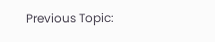Previous Topic: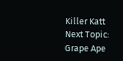Killer Katt Next Topic: Grape Ape